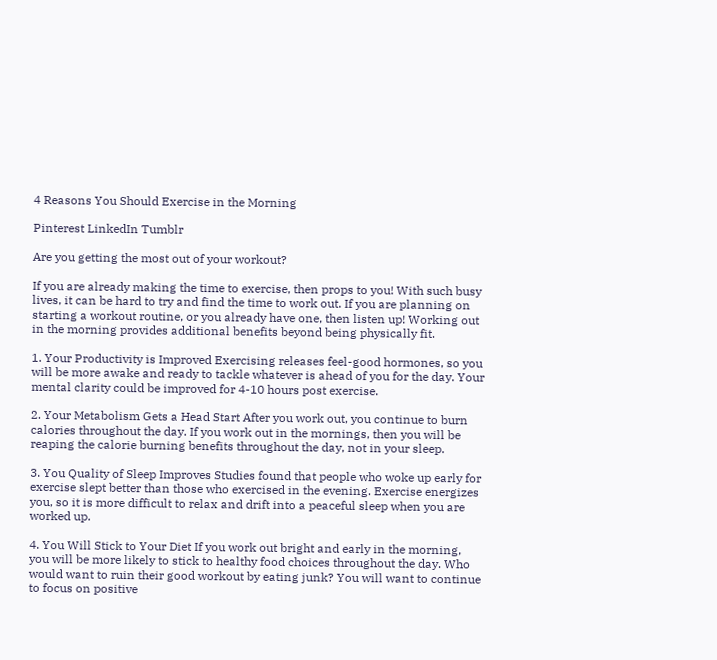4 Reasons You Should Exercise in the Morning

Pinterest LinkedIn Tumblr

Are you getting the most out of your workout?

If you are already making the time to exercise, then props to you! With such busy lives, it can be hard to try and find the time to work out. If you are planning on starting a workout routine, or you already have one, then listen up! Working out in the morning provides additional benefits beyond being physically fit.

1. Your Productivity is Improved Exercising releases feel-good hormones, so you will be more awake and ready to tackle whatever is ahead of you for the day. Your mental clarity could be improved for 4-10 hours post exercise.

2. Your Metabolism Gets a Head Start After you work out, you continue to burn calories throughout the day. If you work out in the mornings, then you will be reaping the calorie burning benefits throughout the day, not in your sleep.

3. You Quality of Sleep Improves Studies found that people who woke up early for exercise slept better than those who exercised in the evening. Exercise energizes you, so it is more difficult to relax and drift into a peaceful sleep when you are worked up.

4. You Will Stick to Your Diet If you work out bright and early in the morning, you will be more likely to stick to healthy food choices throughout the day. Who would want to ruin their good workout by eating junk? You will want to continue to focus on positive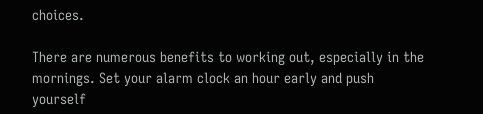choices.

There are numerous benefits to working out, especially in the mornings. Set your alarm clock an hour early and push yourself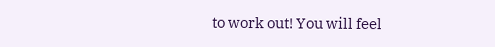to work out! You will feel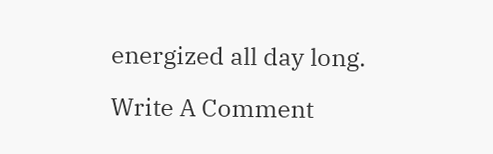energized all day long.

Write A Comment